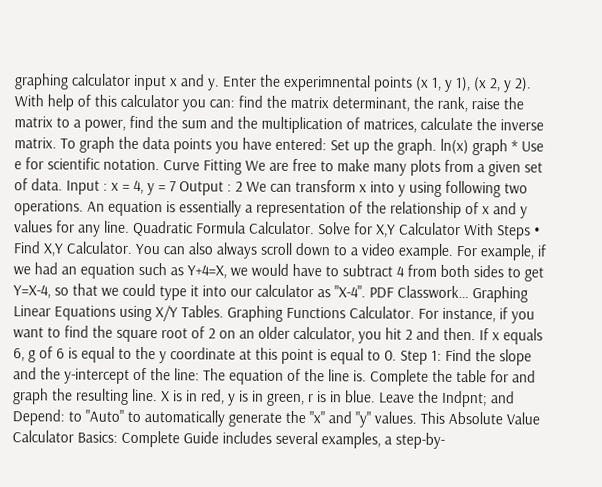graphing calculator input x and y. Enter the experimnental points (x 1, y 1), (x 2, y 2). With help of this calculator you can: find the matrix determinant, the rank, raise the matrix to a power, find the sum and the multiplication of matrices, calculate the inverse matrix. To graph the data points you have entered: Set up the graph. ln(x) graph * Use e for scientific notation. Curve Fitting We are free to make many plots from a given set of data. Input : x = 4, y = 7 Output : 2 We can transform x into y using following two operations. An equation is essentially a representation of the relationship of x and y values for any line. Quadratic Formula Calculator. Solve for X,Y Calculator With Steps • Find X,Y Calculator. You can also always scroll down to a video example. For example, if we had an equation such as Y+4=X, we would have to subtract 4 from both sides to get Y=X-4, so that we could type it into our calculator as "X-4". PDF Classwork… Graphing Linear Equations using X/Y Tables. Graphing Functions Calculator. For instance, if you want to find the square root of 2 on an older calculator, you hit 2 and then. If x equals 6, g of 6 is equal to the y coordinate at this point is equal to 0. Step 1: Find the slope and the y-intercept of the line: The equation of the line is. Complete the table for and graph the resulting line. X is in red, y is in green, r is in blue. Leave the Indpnt; and Depend: to "Auto" to automatically generate the "x" and "y" values. This Absolute Value Calculator Basics: Complete Guide includes several examples, a step-by-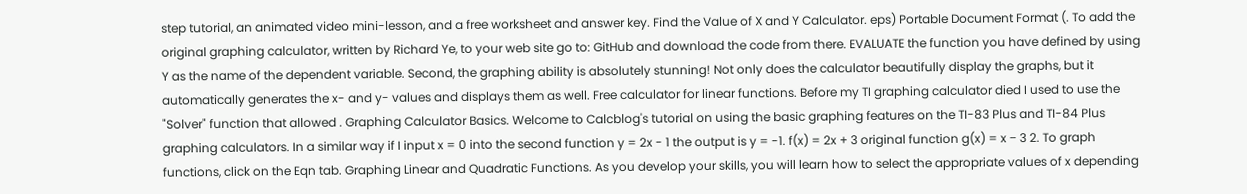step tutorial, an animated video mini-lesson, and a free worksheet and answer key. Find the Value of X and Y Calculator. eps) Portable Document Format (. To add the original graphing calculator, written by Richard Ye, to your web site go to: GitHub and download the code from there. EVALUATE the function you have defined by using Y as the name of the dependent variable. Second, the graphing ability is absolutely stunning! Not only does the calculator beautifully display the graphs, but it automatically generates the x- and y- values and displays them as well. Free calculator for linear functions. Before my TI graphing calculator died I used to use the "Solver" function that allowed . Graphing Calculator Basics. Welcome to Calcblog's tutorial on using the basic graphing features on the TI-83 Plus and TI-84 Plus graphing calculators. In a similar way if I input x = 0 into the second function y = 2x - 1 the output is y = -1. f(x) = 2x + 3 original function g(x) = x − 3 2. To graph functions, click on the Eqn tab. Graphing Linear and Quadratic Functions. As you develop your skills, you will learn how to select the appropriate values of x depending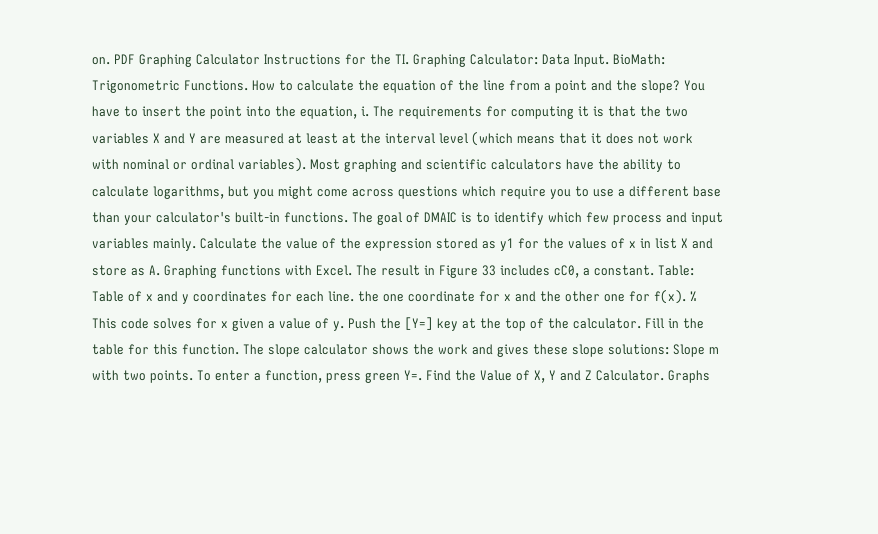on. PDF Graphing Calculator Instructions for the TI. Graphing Calculator: Data Input. BioMath: Trigonometric Functions. How to calculate the equation of the line from a point and the slope? You have to insert the point into the equation, i. The requirements for computing it is that the two variables X and Y are measured at least at the interval level (which means that it does not work with nominal or ordinal variables). Most graphing and scientific calculators have the ability to calculate logarithms, but you might come across questions which require you to use a different base than your calculator's built-in functions. The goal of DMAIC is to identify which few process and input variables mainly. Calculate the value of the expression stored as y1 for the values of x in list X and store as A. Graphing functions with Excel. The result in Figure 33 includes cC0, a constant. Table: Table of x and y coordinates for each line. the one coordinate for x and the other one for f(x). % This code solves for x given a value of y. Push the [Y=] key at the top of the calculator. Fill in the table for this function. The slope calculator shows the work and gives these slope solutions: Slope m with two points. To enter a function, press green Y=. Find the Value of X, Y and Z Calculator. Graphs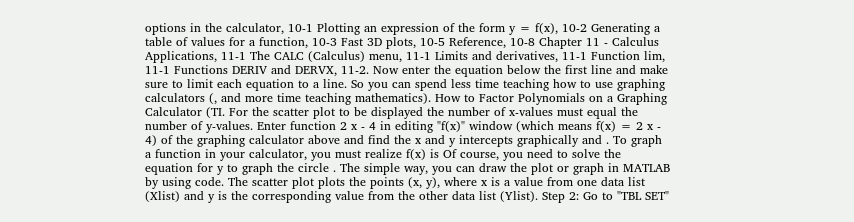options in the calculator, 10-1 Plotting an expression of the form y = f(x), 10-2 Generating a table of values for a function, 10-3 Fast 3D plots, 10-5 Reference, 10-8 Chapter 11 - Calculus Applications, 11-1 The CALC (Calculus) menu, 11-1 Limits and derivatives, 11-1 Function lim, 11-1 Functions DERIV and DERVX, 11-2. Now enter the equation below the first line and make sure to limit each equation to a line. So you can spend less time teaching how to use graphing calculators (, and more time teaching mathematics). How to Factor Polynomials on a Graphing Calculator (TI. For the scatter plot to be displayed the number of x-values must equal the number of y-values. Enter function 2 x - 4 in editing "f(x)" window (which means f(x) = 2 x - 4) of the graphing calculator above and find the x and y intercepts graphically and . To graph a function in your calculator, you must realize f(x) is Of course, you need to solve the equation for y to graph the circle . The simple way, you can draw the plot or graph in MATLAB by using code. The scatter plot plots the points (x, y), where x is a value from one data list (Xlist) and y is the corresponding value from the other data list (Ylist). Step 2: Go to "TBL SET"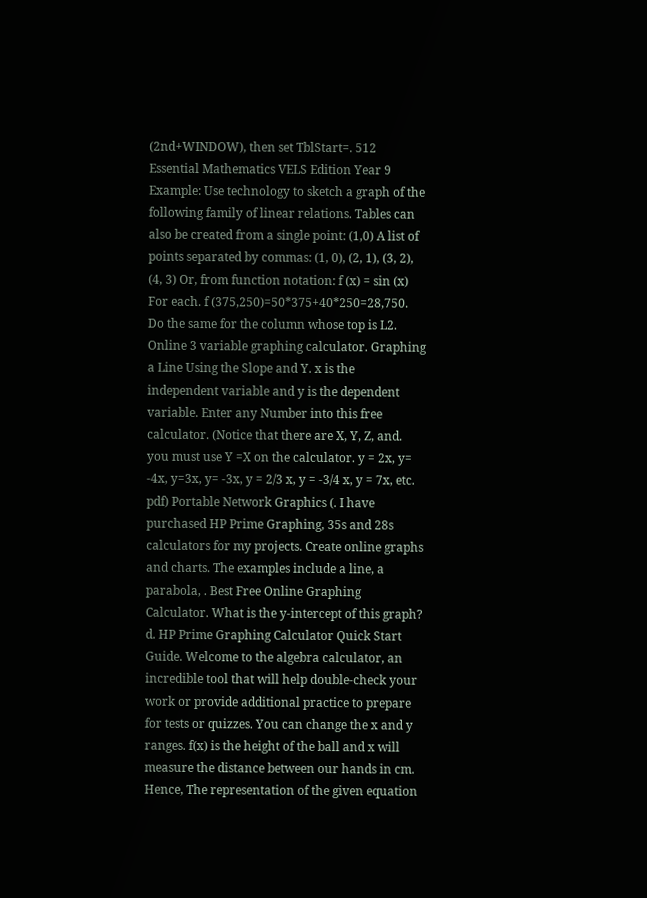(2nd+WINDOW), then set TblStart=. 512 Essential Mathematics VELS Edition Year 9 Example: Use technology to sketch a graph of the following family of linear relations. Tables can also be created from a single point: (1,0) A list of points separated by commas: (1, 0), (2, 1), (3, 2), (4, 3) Or, from function notation: f (x) = sin (x) For each. f (375,250)=50*375+40*250=28,750. Do the same for the column whose top is L2. Online 3 variable graphing calculator. Graphing a Line Using the Slope and Y. x is the independent variable and y is the dependent variable. Enter any Number into this free calculator. (Notice that there are X, Y, Z, and. you must use Y =X on the calculator. y = 2x, y= -4x, y=3x, y= -3x, y = 2/3 x, y = -3/4 x, y = 7x, etc. pdf) Portable Network Graphics (. I have purchased HP Prime Graphing, 35s and 28s calculators for my projects. Create online graphs and charts. The examples include a line, a parabola, . Best Free Online Graphing Calculator. What is the y-intercept of this graph? d. HP Prime Graphing Calculator Quick Start Guide. Welcome to the algebra calculator, an incredible tool that will help double-check your work or provide additional practice to prepare for tests or quizzes. You can change the x and y ranges. f(x) is the height of the ball and x will measure the distance between our hands in cm. Hence, The representation of the given equation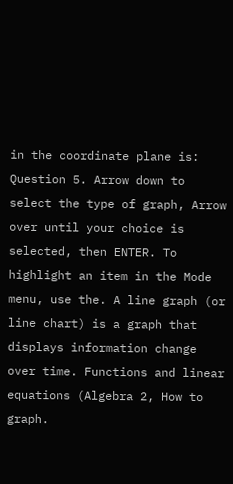in the coordinate plane is: Question 5. Arrow down to select the type of graph, Arrow over until your choice is selected, then ENTER. To highlight an item in the Mode menu, use the. A line graph (or line chart) is a graph that displays information change over time. Functions and linear equations (Algebra 2, How to graph.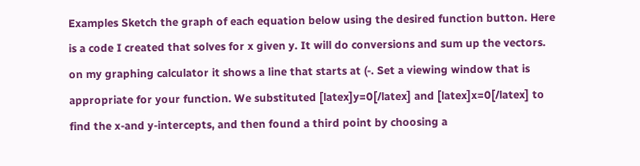Examples Sketch the graph of each equation below using the desired function button. Here is a code I created that solves for x given y. It will do conversions and sum up the vectors. on my graphing calculator it shows a line that starts at (-. Set a viewing window that is appropriate for your function. We substituted [latex]y=0[/latex] and [latex]x=0[/latex] to find the x-and y-intercepts, and then found a third point by choosing a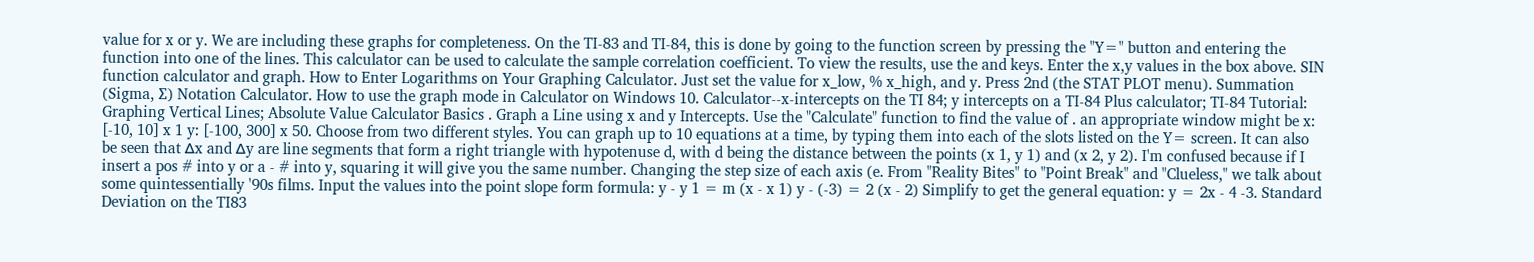value for x or y. We are including these graphs for completeness. On the TI-83 and TI-84, this is done by going to the function screen by pressing the "Y=" button and entering the function into one of the lines. This calculator can be used to calculate the sample correlation coefficient. To view the results, use the and keys. Enter the x,y values in the box above. SIN function calculator and graph. How to Enter Logarithms on Your Graphing Calculator. Just set the value for x_low, % x_high, and y. Press 2nd (the STAT PLOT menu). Summation (Sigma, ∑) Notation Calculator. How to use the graph mode in Calculator on Windows 10. Calculator--x-intercepts on the TI 84; y intercepts on a TI-84 Plus calculator; TI-84 Tutorial: Graphing Vertical Lines; Absolute Value Calculator Basics . Graph a Line using x and y Intercepts. Use the "Calculate" function to find the value of . an appropriate window might be x: [-10, 10] x 1 y: [-100, 300] x 50. Choose from two different styles. You can graph up to 10 equations at a time, by typing them into each of the slots listed on the Y= screen. It can also be seen that Δx and Δy are line segments that form a right triangle with hypotenuse d, with d being the distance between the points (x 1, y 1) and (x 2, y 2). I'm confused because if I insert a pos # into y or a - # into y, squaring it will give you the same number. Changing the step size of each axis (e. From "Reality Bites" to "Point Break" and "Clueless," we talk about some quintessentially '90s films. Input the values into the point slope form formula: y - y 1 = m (x - x 1) y - (-3) = 2 (x - 2) Simplify to get the general equation: y = 2x - 4 -3. Standard Deviation on the TI83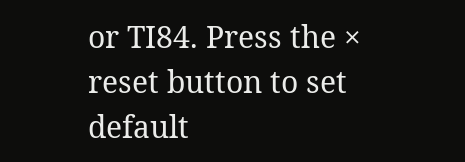or TI84. Press the × reset button to set default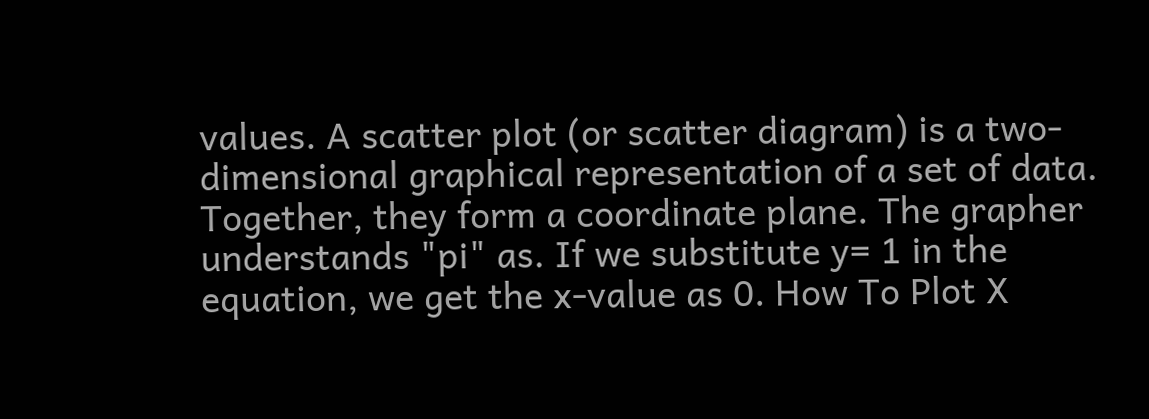values. A scatter plot (or scatter diagram) is a two-dimensional graphical representation of a set of data. Together, they form a coordinate plane. The grapher understands "pi" as. If we substitute y= 1 in the equation, we get the x-value as 0. How To Plot X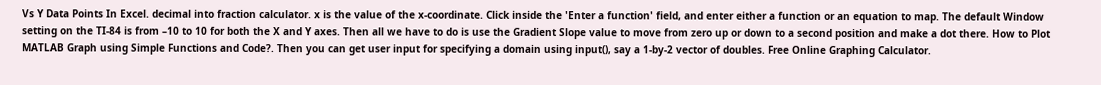Vs Y Data Points In Excel. decimal into fraction calculator. x is the value of the x-coordinate. Click inside the 'Enter a function' field, and enter either a function or an equation to map. The default Window setting on the TI-84 is from –10 to 10 for both the X and Y axes. Then all we have to do is use the Gradient Slope value to move from zero up or down to a second position and make a dot there. How to Plot MATLAB Graph using Simple Functions and Code?. Then you can get user input for specifying a domain using input(), say a 1-by-2 vector of doubles. Free Online Graphing Calculator.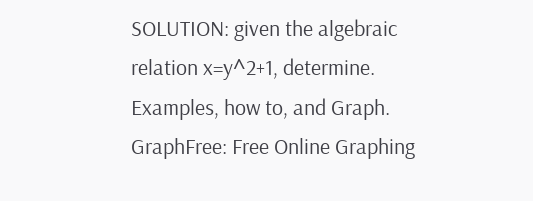SOLUTION: given the algebraic relation x=y^2+1, determine. Examples, how to, and Graph. GraphFree: Free Online Graphing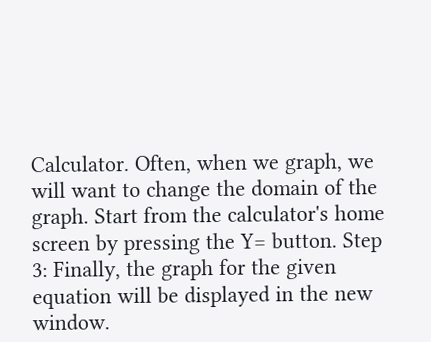Calculator. Often, when we graph, we will want to change the domain of the graph. Start from the calculator's home screen by pressing the Y= button. Step 3: Finally, the graph for the given equation will be displayed in the new window.